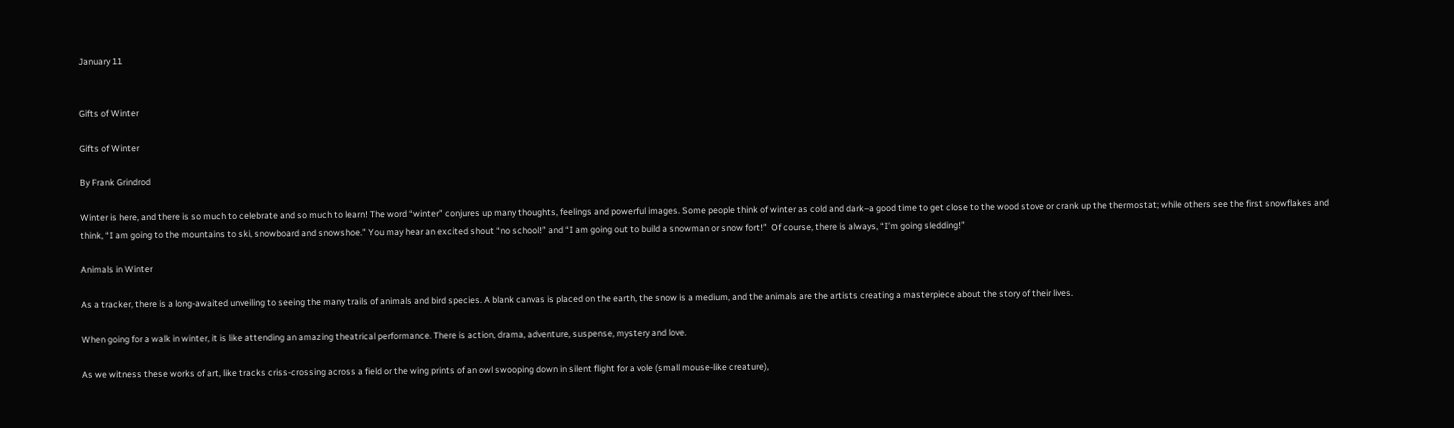January 11


Gifts of Winter

Gifts of Winter

By Frank Grindrod

Winter is here, and there is so much to celebrate and so much to learn! The word “winter” conjures up many thoughts, feelings and powerful images. Some people think of winter as cold and dark–a good time to get close to the wood stove or crank up the thermostat; while others see the first snowflakes and think, “I am going to the mountains to ski, snowboard and snowshoe.” You may hear an excited shout “no school!” and “I am going out to build a snowman or snow fort!”  Of course, there is always, “I’m going sledding!”

Animals in Winter

As a tracker, there is a long-awaited unveiling to seeing the many trails of animals and bird species. A blank canvas is placed on the earth, the snow is a medium, and the animals are the artists creating a masterpiece about the story of their lives.

When going for a walk in winter, it is like attending an amazing theatrical performance. There is action, drama, adventure, suspense, mystery and love.

As we witness these works of art, like tracks criss-crossing across a field or the wing prints of an owl swooping down in silent flight for a vole (small mouse-like creature),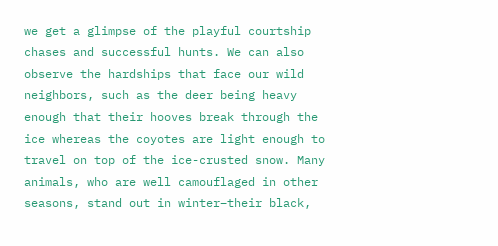we get a glimpse of the playful courtship chases and successful hunts. We can also observe the hardships that face our wild neighbors, such as the deer being heavy enough that their hooves break through the ice whereas the coyotes are light enough to travel on top of the ice-crusted snow. Many animals, who are well camouflaged in other seasons, stand out in winter–their black,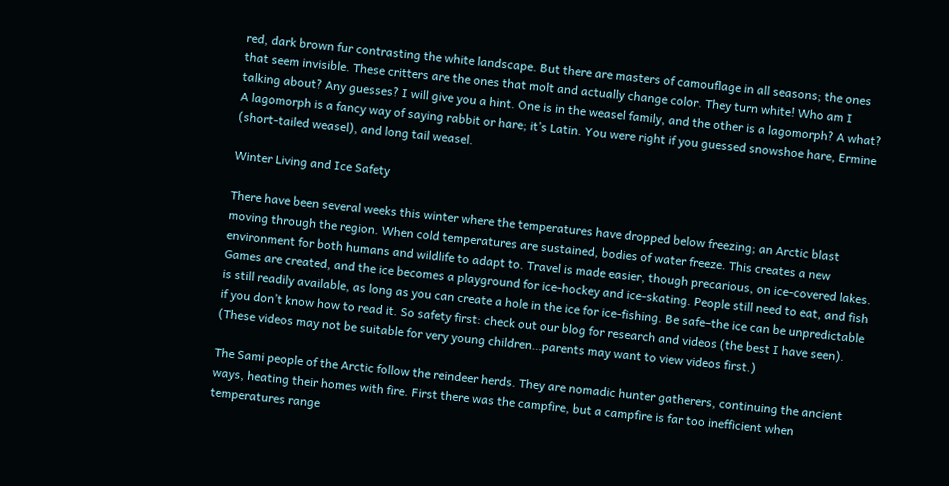red, dark brown fur contrasting the white landscape. But there are masters of camouflage in all seasons; the ones that seem invisible. These critters are the ones that molt and actually change color. They turn white! Who am I talking about? Any guesses? I will give you a hint. One is in the weasel family, and the other is a lagomorph? A what? A lagomorph is a fancy way of saying rabbit or hare; it’s Latin. You were right if you guessed snowshoe hare, Ermine (short-tailed weasel), and long tail weasel.

Winter Living and Ice Safety

There have been several weeks this winter where the temperatures have dropped below freezing; an Arctic blast moving through the region. When cold temperatures are sustained, bodies of water freeze. This creates a new environment for both humans and wildlife to adapt to. Travel is made easier, though precarious, on ice-covered lakes. Games are created, and the ice becomes a playground for ice-hockey and ice-skating. People still need to eat, and fish is still readily available, as long as you can create a hole in the ice for ice-fishing. Be safe–the ice can be unpredictable if you don’t know how to read it. So safety first: check out our blog for research and videos (the best I have seen). (These videos may not be suitable for very young children…parents may want to view videos first.)

The Sami people of the Arctic follow the reindeer herds. They are nomadic hunter gatherers, continuing the ancient ways, heating their homes with fire. First there was the campfire, but a campfire is far too inefficient when temperatures range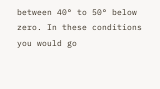between 40° to 50° below zero. In these conditions you would go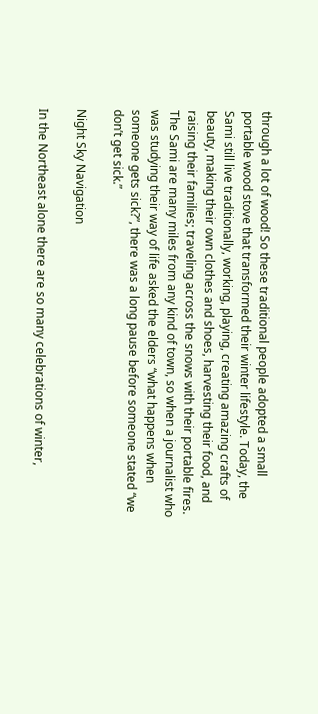through a lot of wood! So these traditional people adopted a small portable wood stove that transformed their winter lifestyle. Today, the Sami still live traditionally, working, playing, creating amazing crafts of beauty, making their own clothes and shoes, harvesting their food, and raising their families; traveling across the snows with their portable fires. The Sami are many miles from any kind of town, so when a journalist who was studying their way of life asked the elders “what happens when someone gets sick?”, there was a long pause before someone stated “we don’t get sick.”

Night Sky Navigation

In the Northeast alone there are so many celebrations of winter,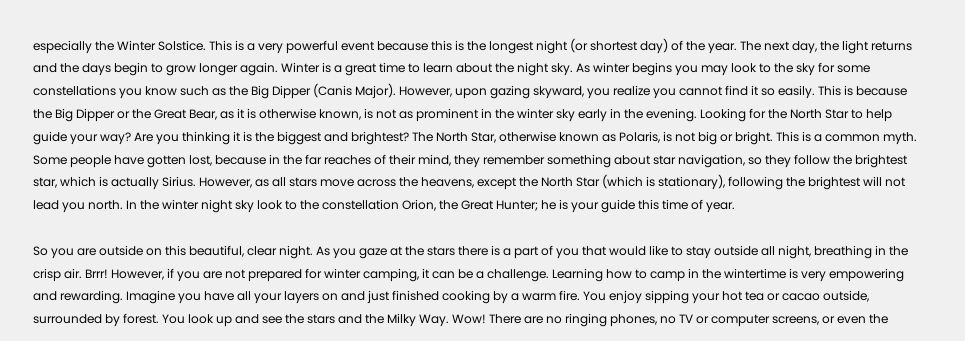especially the Winter Solstice. This is a very powerful event because this is the longest night (or shortest day) of the year. The next day, the light returns and the days begin to grow longer again. Winter is a great time to learn about the night sky. As winter begins you may look to the sky for some constellations you know such as the Big Dipper (Canis Major). However, upon gazing skyward, you realize you cannot find it so easily. This is because the Big Dipper or the Great Bear, as it is otherwise known, is not as prominent in the winter sky early in the evening. Looking for the North Star to help guide your way? Are you thinking it is the biggest and brightest? The North Star, otherwise known as Polaris, is not big or bright. This is a common myth. Some people have gotten lost, because in the far reaches of their mind, they remember something about star navigation, so they follow the brightest star, which is actually Sirius. However, as all stars move across the heavens, except the North Star (which is stationary), following the brightest will not lead you north. In the winter night sky look to the constellation Orion, the Great Hunter; he is your guide this time of year.

So you are outside on this beautiful, clear night. As you gaze at the stars there is a part of you that would like to stay outside all night, breathing in the crisp air. Brrr! However, if you are not prepared for winter camping, it can be a challenge. Learning how to camp in the wintertime is very empowering and rewarding. Imagine you have all your layers on and just finished cooking by a warm fire. You enjoy sipping your hot tea or cacao outside, surrounded by forest. You look up and see the stars and the Milky Way. Wow! There are no ringing phones, no TV or computer screens, or even the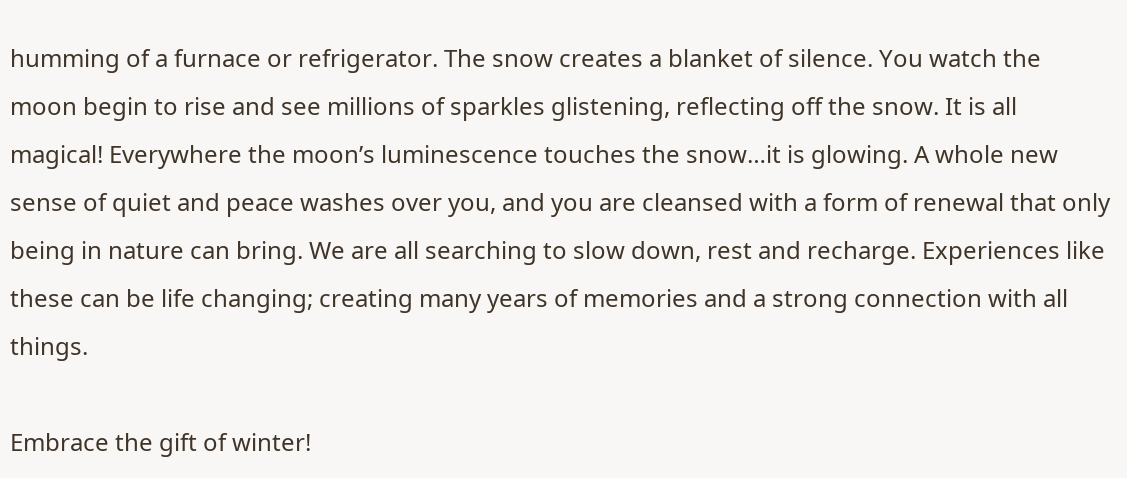humming of a furnace or refrigerator. The snow creates a blanket of silence. You watch the moon begin to rise and see millions of sparkles glistening, reflecting off the snow. It is all magical! Everywhere the moon’s luminescence touches the snow…it is glowing. A whole new sense of quiet and peace washes over you, and you are cleansed with a form of renewal that only being in nature can bring. We are all searching to slow down, rest and recharge. Experiences like these can be life changing; creating many years of memories and a strong connection with all things.

Embrace the gift of winter!